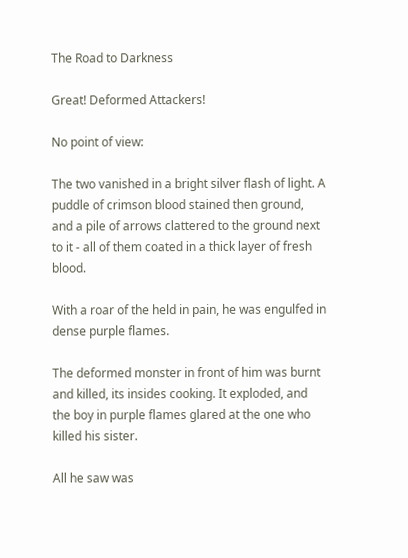The Road to Darkness

Great! Deformed Attackers!

No point of view:

The two vanished in a bright silver flash of light. A puddle of crimson blood stained then ground, and a pile of arrows clattered to the ground next to it - all of them coated in a thick layer of fresh blood.

With a roar of the held in pain, he was engulfed in dense purple flames.

The deformed monster in front of him was burnt and killed, its insides cooking. It exploded, and the boy in purple flames glared at the one who killed his sister.

All he saw was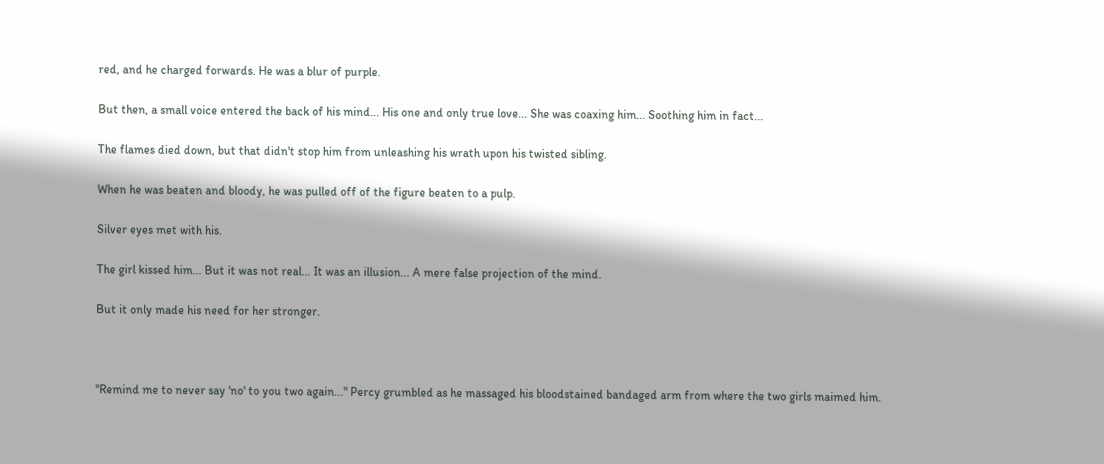red, and he charged forwards. He was a blur of purple.

But then, a small voice entered the back of his mind... His one and only true love... She was coaxing him... Soothing him in fact...

The flames died down, but that didn't stop him from unleashing his wrath upon his twisted sibling.

When he was beaten and bloody, he was pulled off of the figure beaten to a pulp.

Silver eyes met with his.

The girl kissed him... But it was not real... It was an illusion... A mere false projection of the mind.

But it only made his need for her stronger.



"Remind me to never say 'no' to you two again..." Percy grumbled as he massaged his bloodstained bandaged arm from where the two girls maimed him.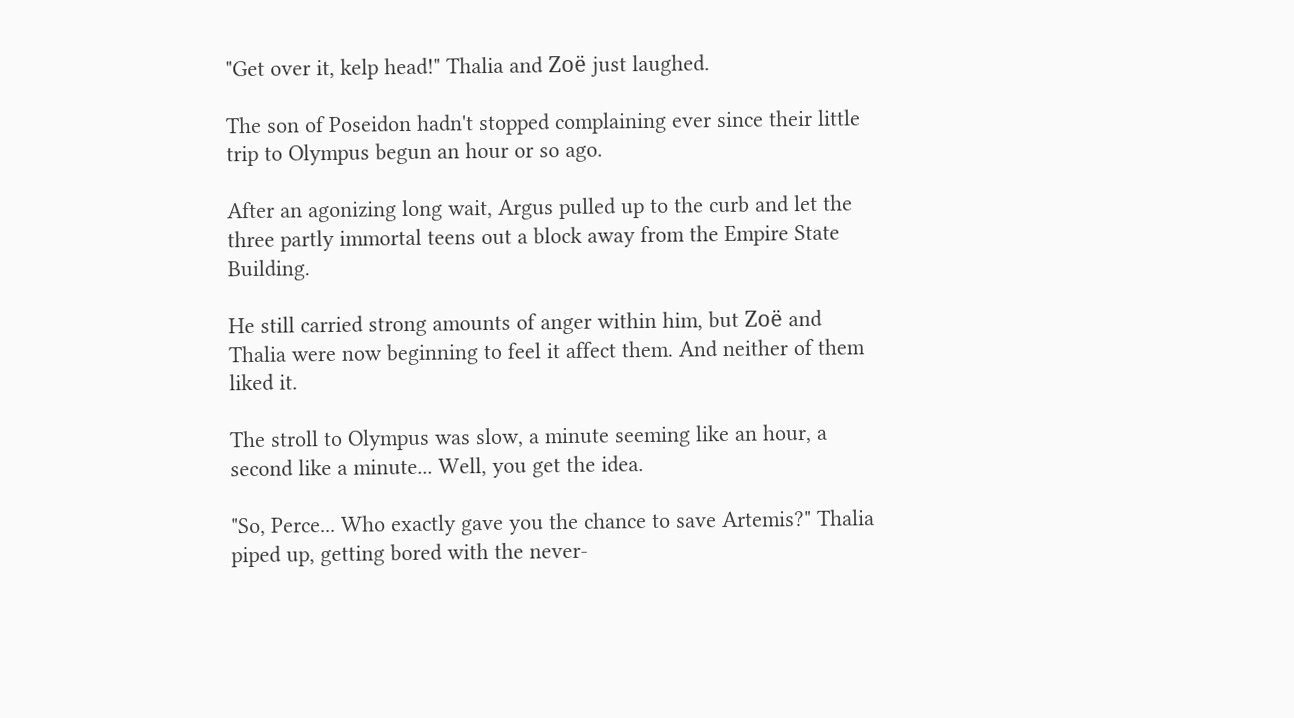"Get over it, kelp head!" Thalia and Zoë just laughed.

The son of Poseidon hadn't stopped complaining ever since their little trip to Olympus begun an hour or so ago.

After an agonizing long wait, Argus pulled up to the curb and let the three partly immortal teens out a block away from the Empire State Building.

He still carried strong amounts of anger within him, but Zoë and Thalia were now beginning to feel it affect them. And neither of them liked it.

The stroll to Olympus was slow, a minute seeming like an hour, a second like a minute... Well, you get the idea.

"So, Perce... Who exactly gave you the chance to save Artemis?" Thalia piped up, getting bored with the never-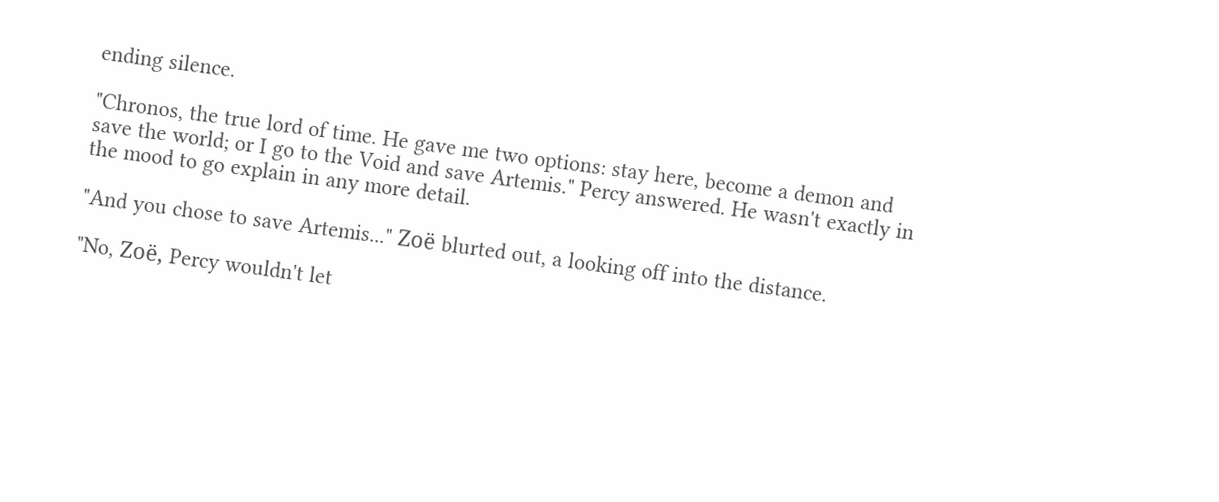ending silence.

"Chronos, the true lord of time. He gave me two options: stay here, become a demon and save the world; or I go to the Void and save Artemis." Percy answered. He wasn't exactly in the mood to go explain in any more detail.

"And you chose to save Artemis..." Zoë blurted out, a looking off into the distance.

"No, Zoë, Percy wouldn't let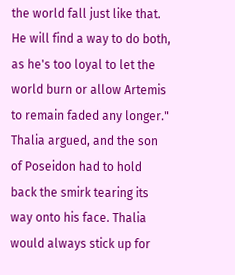the world fall just like that. He will find a way to do both, as he's too loyal to let the world burn or allow Artemis to remain faded any longer." Thalia argued, and the son of Poseidon had to hold back the smirk tearing its way onto his face. Thalia would always stick up for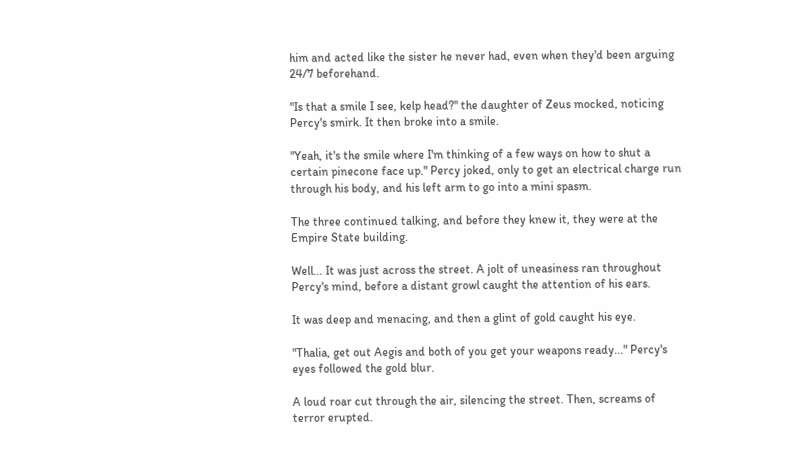him and acted like the sister he never had, even when they'd been arguing 24/7 beforehand.

"Is that a smile I see, kelp head?" the daughter of Zeus mocked, noticing Percy's smirk. It then broke into a smile.

"Yeah, it's the smile where I'm thinking of a few ways on how to shut a certain pinecone face up." Percy joked, only to get an electrical charge run through his body, and his left arm to go into a mini spasm.

The three continued talking, and before they knew it, they were at the Empire State building.

Well... It was just across the street. A jolt of uneasiness ran throughout Percy's mind, before a distant growl caught the attention of his ears.

It was deep and menacing, and then a glint of gold caught his eye.

"Thalia, get out Aegis and both of you get your weapons ready..." Percy's eyes followed the gold blur.

A loud roar cut through the air, silencing the street. Then, screams of terror erupted.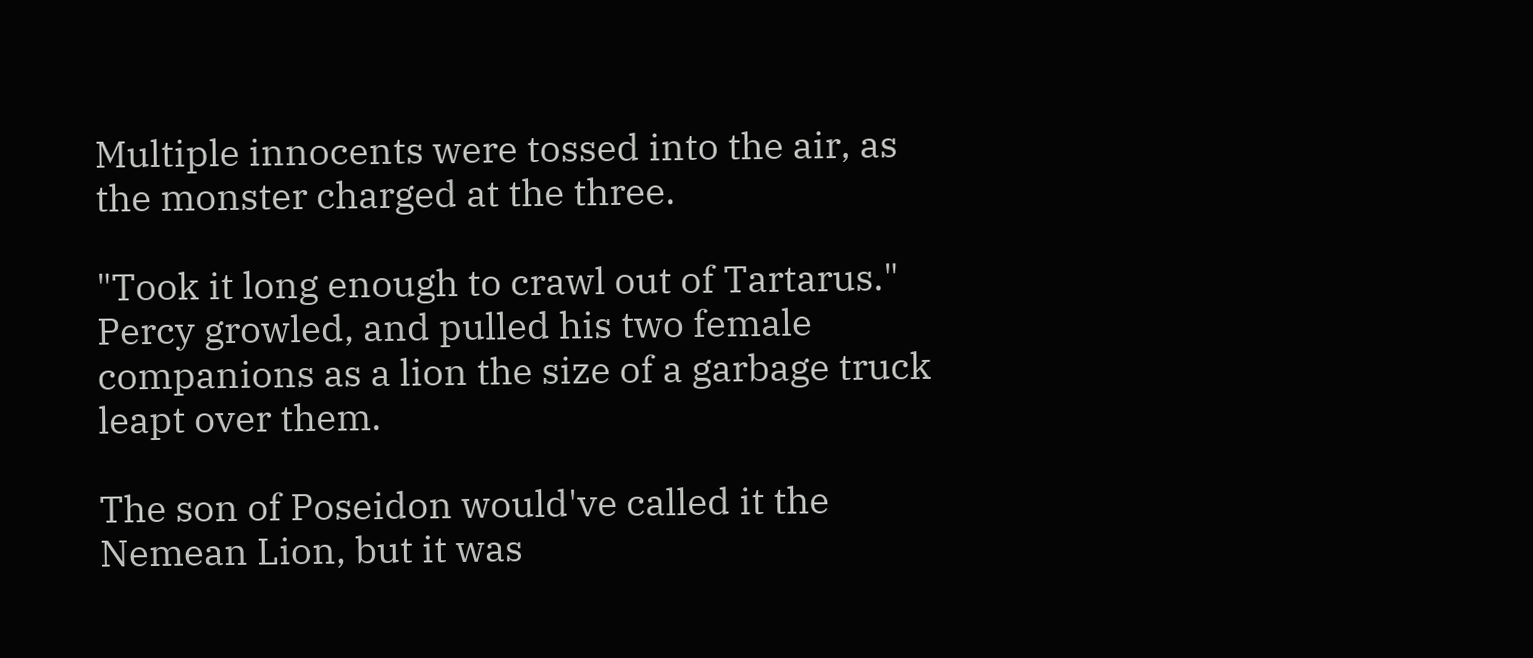Multiple innocents were tossed into the air, as the monster charged at the three.

"Took it long enough to crawl out of Tartarus." Percy growled, and pulled his two female companions as a lion the size of a garbage truck leapt over them.

The son of Poseidon would've called it the Nemean Lion, but it was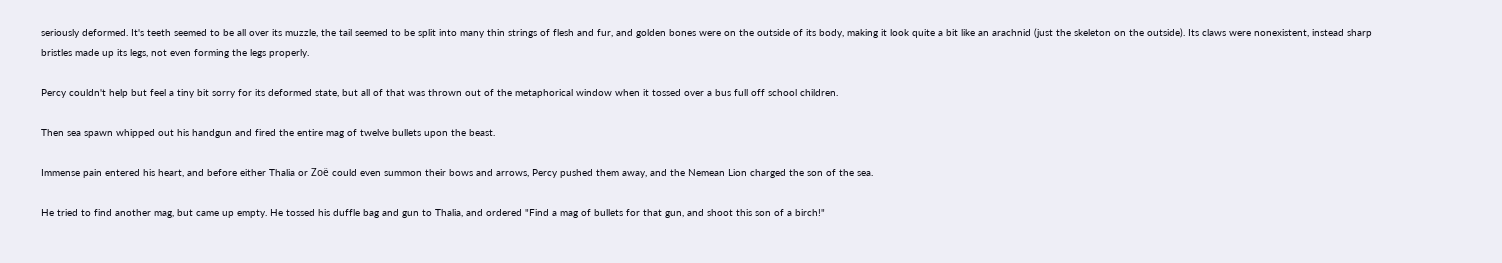seriously deformed. It's teeth seemed to be all over its muzzle, the tail seemed to be split into many thin strings of flesh and fur, and golden bones were on the outside of its body, making it look quite a bit like an arachnid (just the skeleton on the outside). Its claws were nonexistent, instead sharp bristles made up its legs, not even forming the legs properly.

Percy couldn't help but feel a tiny bit sorry for its deformed state, but all of that was thrown out of the metaphorical window when it tossed over a bus full off school children.

Then sea spawn whipped out his handgun and fired the entire mag of twelve bullets upon the beast.

Immense pain entered his heart, and before either Thalia or Zoë could even summon their bows and arrows, Percy pushed them away, and the Nemean Lion charged the son of the sea.

He tried to find another mag, but came up empty. He tossed his duffle bag and gun to Thalia, and ordered "Find a mag of bullets for that gun, and shoot this son of a birch!"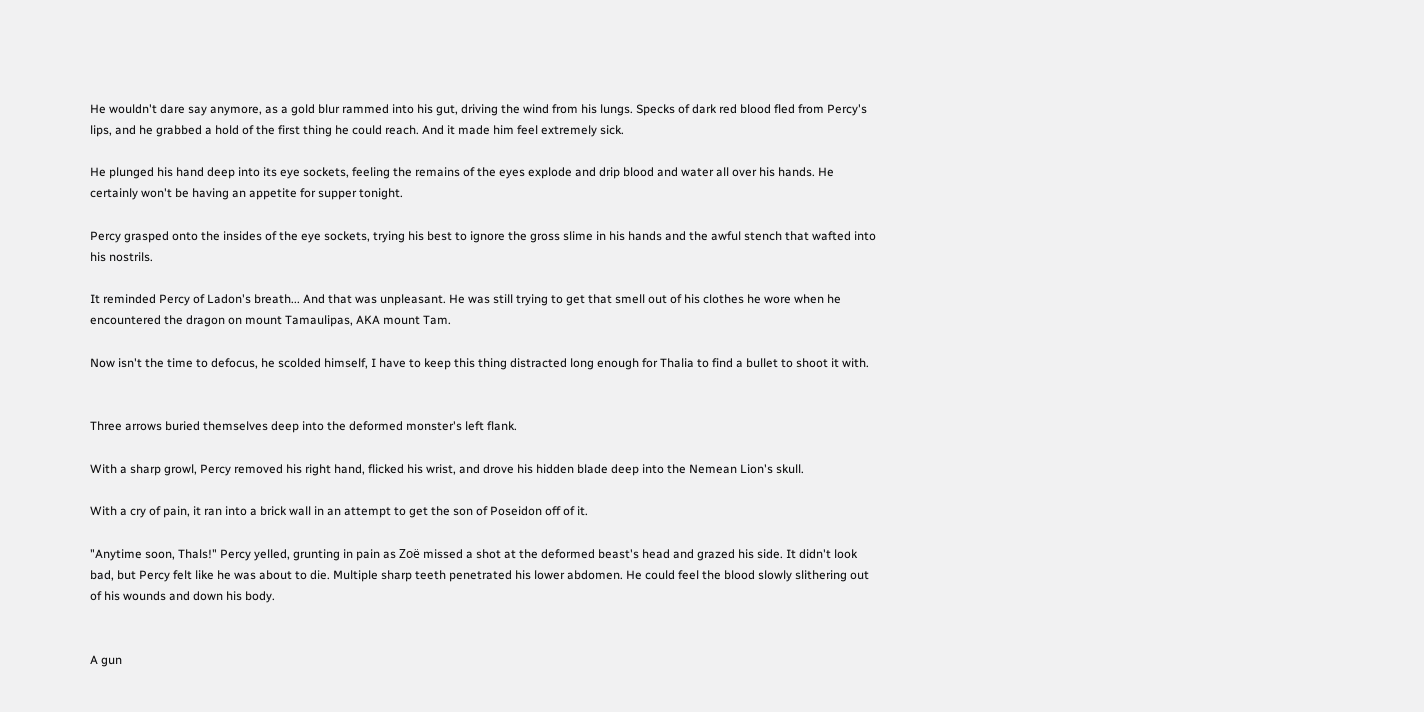He wouldn't dare say anymore, as a gold blur rammed into his gut, driving the wind from his lungs. Specks of dark red blood fled from Percy's lips, and he grabbed a hold of the first thing he could reach. And it made him feel extremely sick.

He plunged his hand deep into its eye sockets, feeling the remains of the eyes explode and drip blood and water all over his hands. He certainly won't be having an appetite for supper tonight.

Percy grasped onto the insides of the eye sockets, trying his best to ignore the gross slime in his hands and the awful stench that wafted into his nostrils.

It reminded Percy of Ladon's breath... And that was unpleasant. He was still trying to get that smell out of his clothes he wore when he encountered the dragon on mount Tamaulipas, AKA mount Tam.

Now isn't the time to defocus, he scolded himself, I have to keep this thing distracted long enough for Thalia to find a bullet to shoot it with.


Three arrows buried themselves deep into the deformed monster's left flank.

With a sharp growl, Percy removed his right hand, flicked his wrist, and drove his hidden blade deep into the Nemean Lion's skull.

With a cry of pain, it ran into a brick wall in an attempt to get the son of Poseidon off of it.

"Anytime soon, Thals!" Percy yelled, grunting in pain as Zoë missed a shot at the deformed beast's head and grazed his side. It didn't look bad, but Percy felt like he was about to die. Multiple sharp teeth penetrated his lower abdomen. He could feel the blood slowly slithering out of his wounds and down his body.


A gun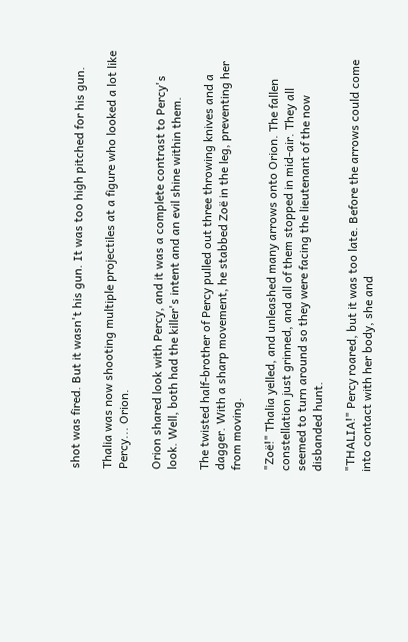shot was fired. But it wasn't his gun. It was too high pitched for his gun.

Thalia was now shooting multiple projectiles at a figure who looked a lot like Percy... Orion.

Orion shared look with Percy, and it was a complete contrast to Percy's look. Well, both had the killer's intent and an evil shine within them.

The twisted half-brother of Percy pulled out three throwing knives and a dagger. With a sharp movement, he stabbed Zoë in the leg, preventing her from moving.

"Zoë!" Thalia yelled, and unleashed many arrows onto Orion. The fallen constellation just grinned, and all of them stopped in mid-air. They all seemed to turn around so they were facing the lieutenant of the now disbanded hunt.

"THALIA!" Percy roared, but it was too late. Before the arrows could come into contact with her body, she and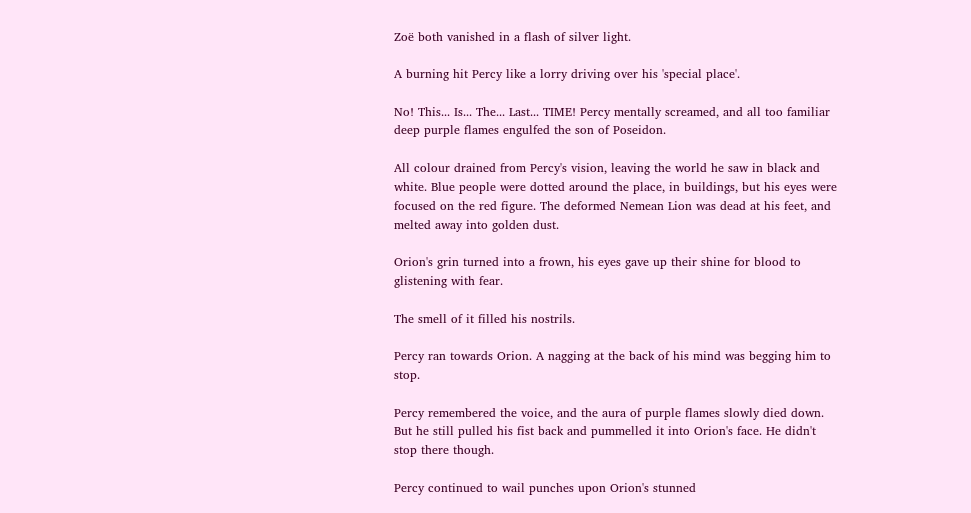Zoë both vanished in a flash of silver light.

A burning hit Percy like a lorry driving over his 'special place'.

No! This... Is... The... Last... TIME! Percy mentally screamed, and all too familiar deep purple flames engulfed the son of Poseidon.

All colour drained from Percy's vision, leaving the world he saw in black and white. Blue people were dotted around the place, in buildings, but his eyes were focused on the red figure. The deformed Nemean Lion was dead at his feet, and melted away into golden dust.

Orion's grin turned into a frown, his eyes gave up their shine for blood to glistening with fear.

The smell of it filled his nostrils.

Percy ran towards Orion. A nagging at the back of his mind was begging him to stop.

Percy remembered the voice, and the aura of purple flames slowly died down. But he still pulled his fist back and pummelled it into Orion's face. He didn't stop there though.

Percy continued to wail punches upon Orion's stunned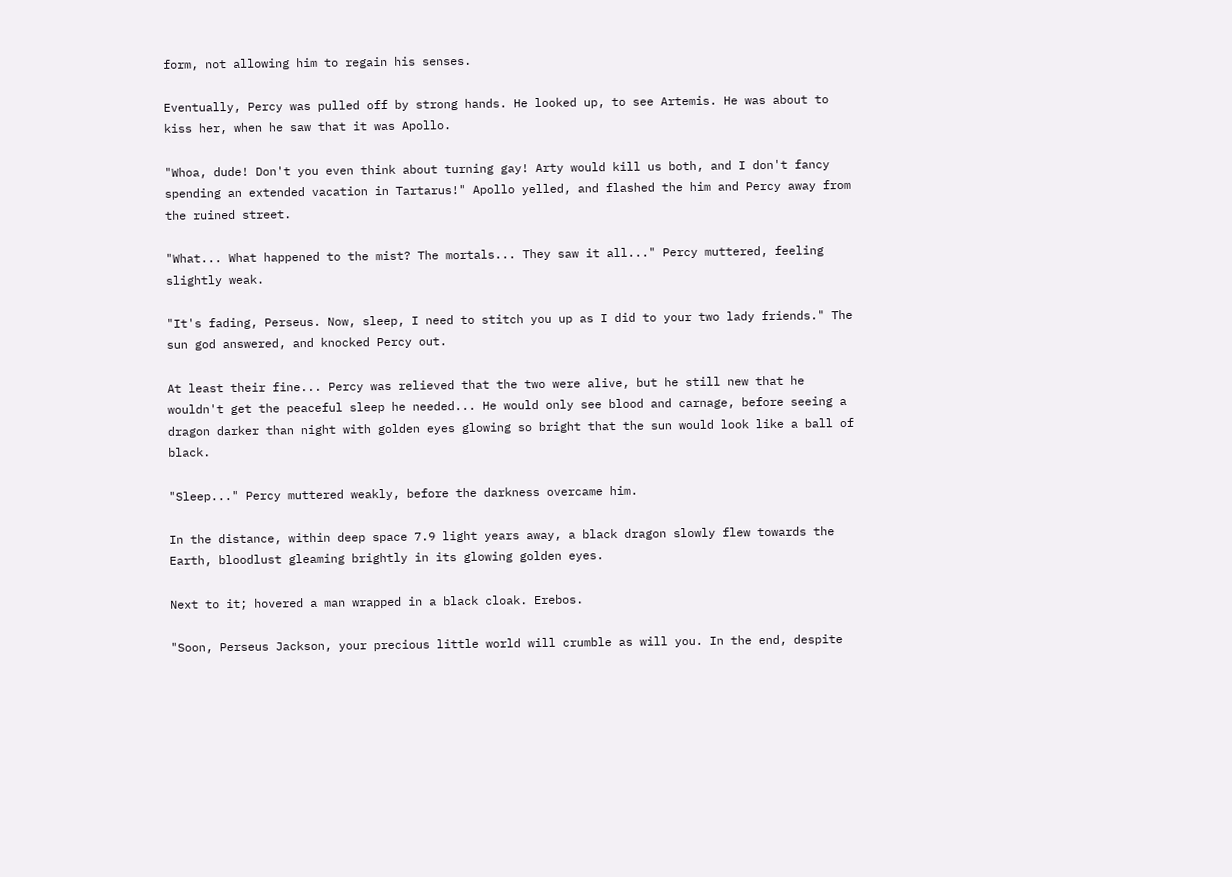form, not allowing him to regain his senses.

Eventually, Percy was pulled off by strong hands. He looked up, to see Artemis. He was about to kiss her, when he saw that it was Apollo.

"Whoa, dude! Don't you even think about turning gay! Arty would kill us both, and I don't fancy spending an extended vacation in Tartarus!" Apollo yelled, and flashed the him and Percy away from the ruined street.

"What... What happened to the mist? The mortals... They saw it all..." Percy muttered, feeling slightly weak.

"It's fading, Perseus. Now, sleep, I need to stitch you up as I did to your two lady friends." The sun god answered, and knocked Percy out.

At least their fine... Percy was relieved that the two were alive, but he still new that he wouldn't get the peaceful sleep he needed... He would only see blood and carnage, before seeing a dragon darker than night with golden eyes glowing so bright that the sun would look like a ball of black.

"Sleep..." Percy muttered weakly, before the darkness overcame him.

In the distance, within deep space 7.9 light years away, a black dragon slowly flew towards the Earth, bloodlust gleaming brightly in its glowing golden eyes.

Next to it; hovered a man wrapped in a black cloak. Erebos.

"Soon, Perseus Jackson, your precious little world will crumble as will you. In the end, despite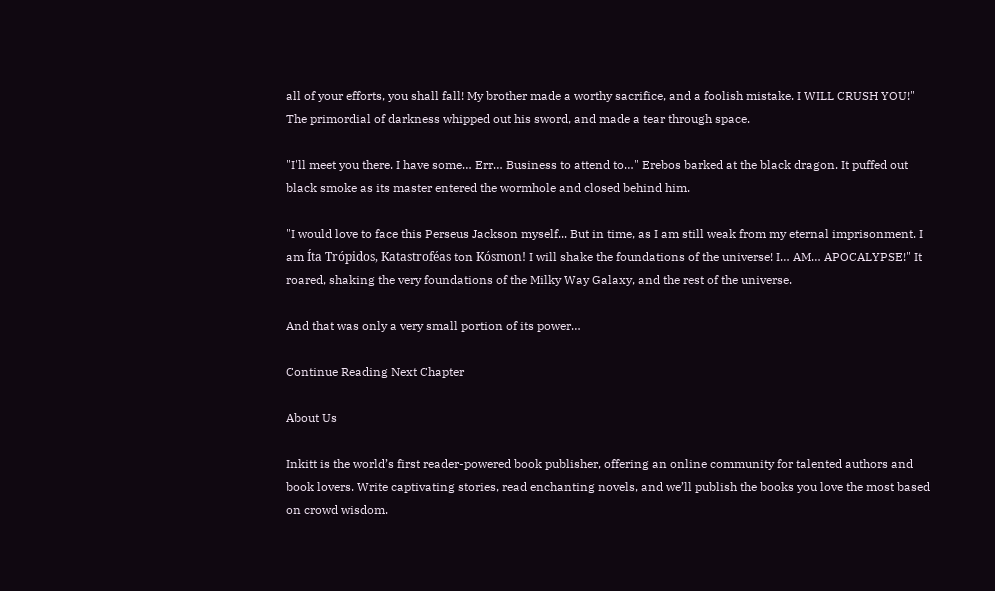all of your efforts, you shall fall! My brother made a worthy sacrifice, and a foolish mistake. I WILL CRUSH YOU!" The primordial of darkness whipped out his sword, and made a tear through space.

"I'll meet you there. I have some… Err… Business to attend to…" Erebos barked at the black dragon. It puffed out black smoke as its master entered the wormhole and closed behind him.

"I would love to face this Perseus Jackson myself... But in time, as I am still weak from my eternal imprisonment. I am Íta Trópidos, Katastroféas ton Kósmon! I will shake the foundations of the universe! I… AM… APOCALYPSE!" It roared, shaking the very foundations of the Milky Way Galaxy, and the rest of the universe.

And that was only a very small portion of its power…

Continue Reading Next Chapter

About Us

Inkitt is the world’s first reader-powered book publisher, offering an online community for talented authors and book lovers. Write captivating stories, read enchanting novels, and we’ll publish the books you love the most based on crowd wisdom.